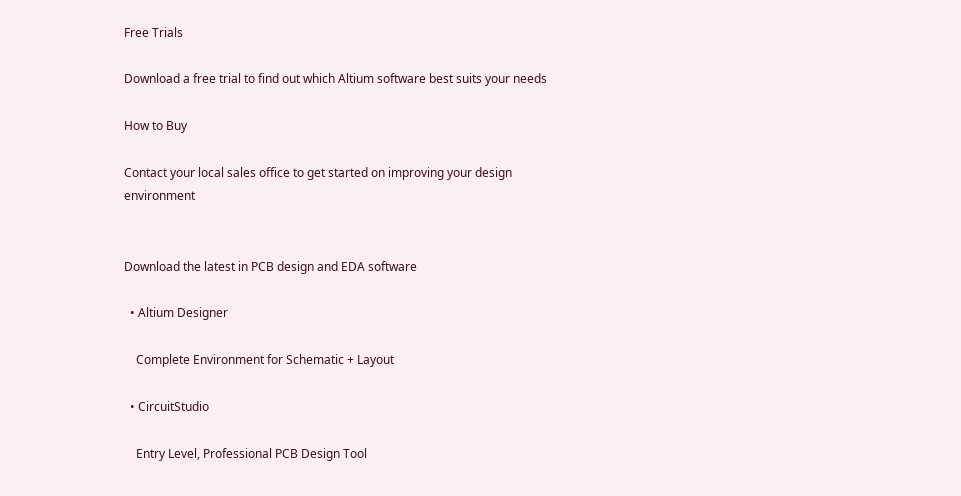Free Trials

Download a free trial to find out which Altium software best suits your needs

How to Buy

Contact your local sales office to get started on improving your design environment


Download the latest in PCB design and EDA software

  • Altium Designer

    Complete Environment for Schematic + Layout

  • CircuitStudio

    Entry Level, Professional PCB Design Tool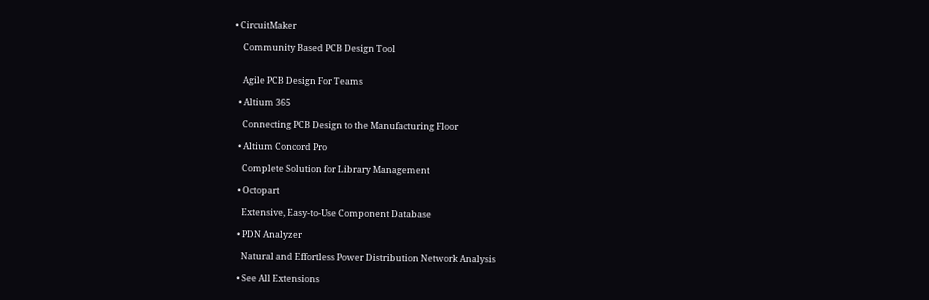• CircuitMaker

    Community Based PCB Design Tool


    Agile PCB Design For Teams

  • Altium 365

    Connecting PCB Design to the Manufacturing Floor

  • Altium Concord Pro

    Complete Solution for Library Management

  • Octopart

    Extensive, Easy-to-Use Component Database

  • PDN Analyzer

    Natural and Effortless Power Distribution Network Analysis

  • See All Extensions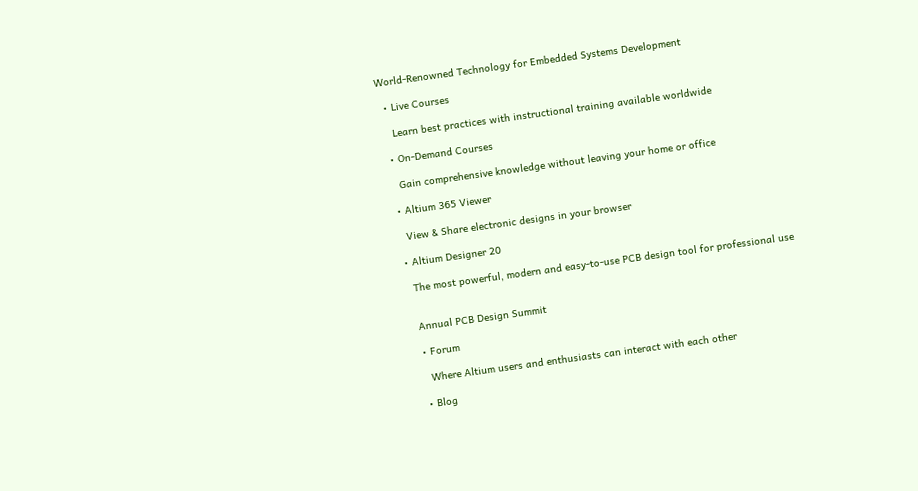World-Renowned Technology for Embedded Systems Development

  • Live Courses

    Learn best practices with instructional training available worldwide

  • On-Demand Courses

    Gain comprehensive knowledge without leaving your home or office

  • Altium 365 Viewer

    View & Share electronic designs in your browser

  • Altium Designer 20

    The most powerful, modern and easy-to-use PCB design tool for professional use


    Annual PCB Design Summit

    • Forum

      Where Altium users and enthusiasts can interact with each other

    • Blog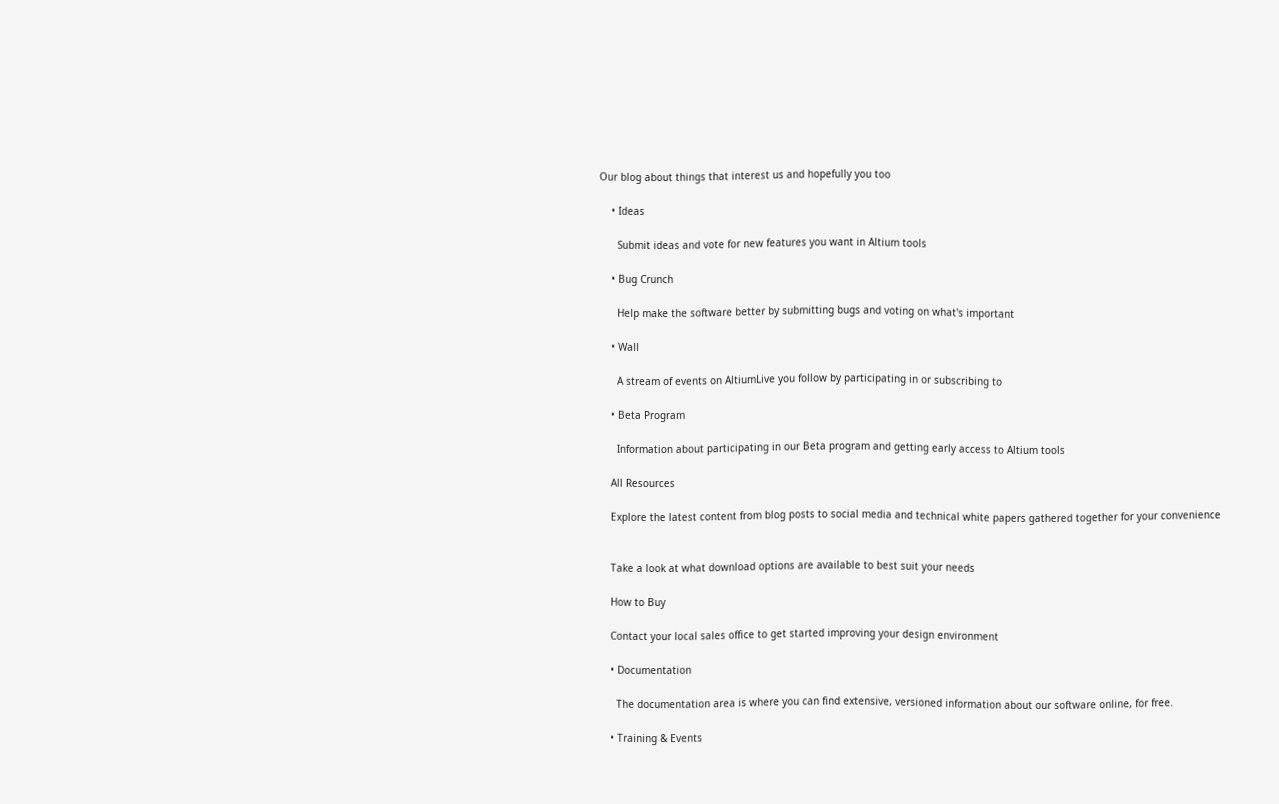Our blog about things that interest us and hopefully you too

    • Ideas

      Submit ideas and vote for new features you want in Altium tools

    • Bug Crunch

      Help make the software better by submitting bugs and voting on what's important

    • Wall

      A stream of events on AltiumLive you follow by participating in or subscribing to

    • Beta Program

      Information about participating in our Beta program and getting early access to Altium tools

    All Resources

    Explore the latest content from blog posts to social media and technical white papers gathered together for your convenience


    Take a look at what download options are available to best suit your needs

    How to Buy

    Contact your local sales office to get started improving your design environment

    • Documentation

      The documentation area is where you can find extensive, versioned information about our software online, for free.

    • Training & Events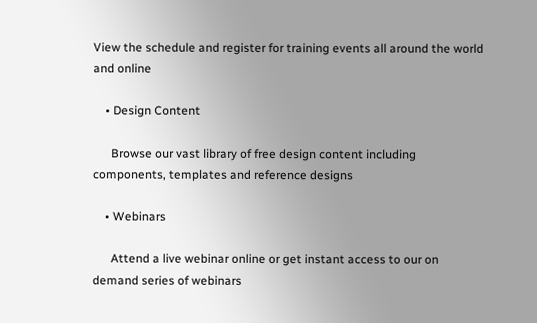View the schedule and register for training events all around the world and online

    • Design Content

      Browse our vast library of free design content including components, templates and reference designs

    • Webinars

      Attend a live webinar online or get instant access to our on demand series of webinars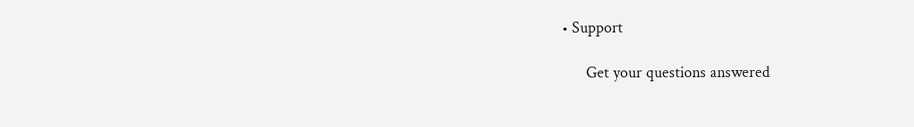• Support

      Get your questions answered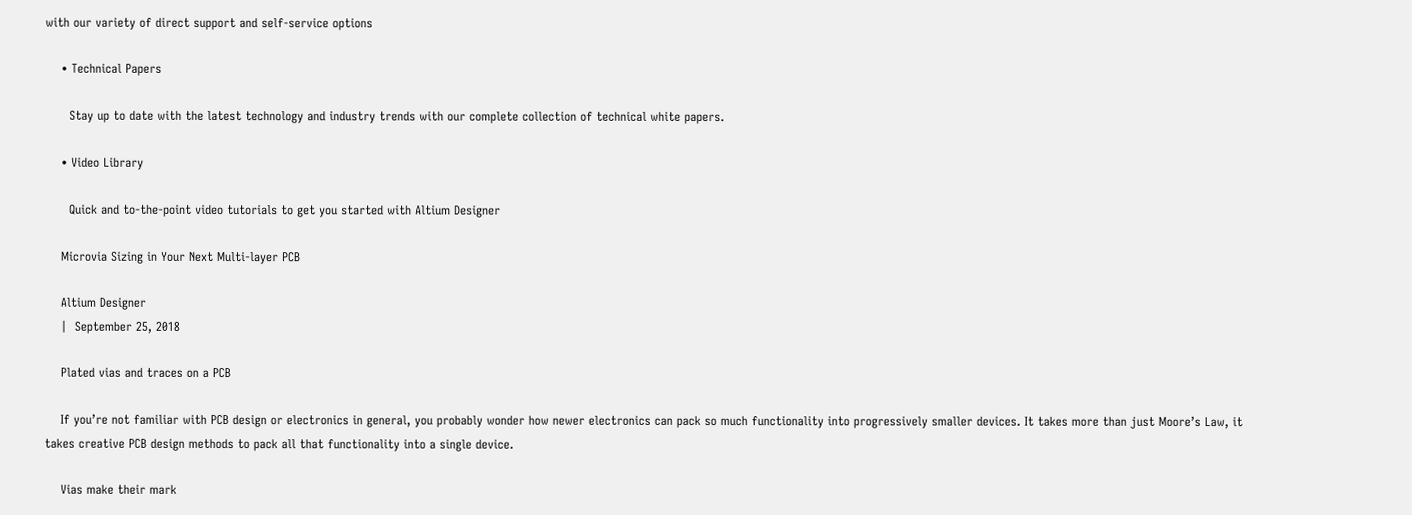with our variety of direct support and self-service options

    • Technical Papers

      Stay up to date with the latest technology and industry trends with our complete collection of technical white papers.

    • Video Library

      Quick and to-the-point video tutorials to get you started with Altium Designer

    Microvia Sizing in Your Next Multi-layer PCB

    Altium Designer
    |  September 25, 2018

    Plated vias and traces on a PCB

    If you’re not familiar with PCB design or electronics in general, you probably wonder how newer electronics can pack so much functionality into progressively smaller devices. It takes more than just Moore’s Law, it takes creative PCB design methods to pack all that functionality into a single device.

    Vias make their mark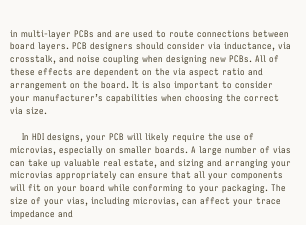in multi-layer PCBs and are used to route connections between board layers. PCB designers should consider via inductance, via crosstalk, and noise coupling when designing new PCBs. All of these effects are dependent on the via aspect ratio and arrangement on the board. It is also important to consider your manufacturer’s capabilities when choosing the correct via size.

    In HDI designs, your PCB will likely require the use of microvias, especially on smaller boards. A large number of vias can take up valuable real estate, and sizing and arranging your microvias appropriately can ensure that all your components will fit on your board while conforming to your packaging. The size of your vias, including microvias, can affect your trace impedance and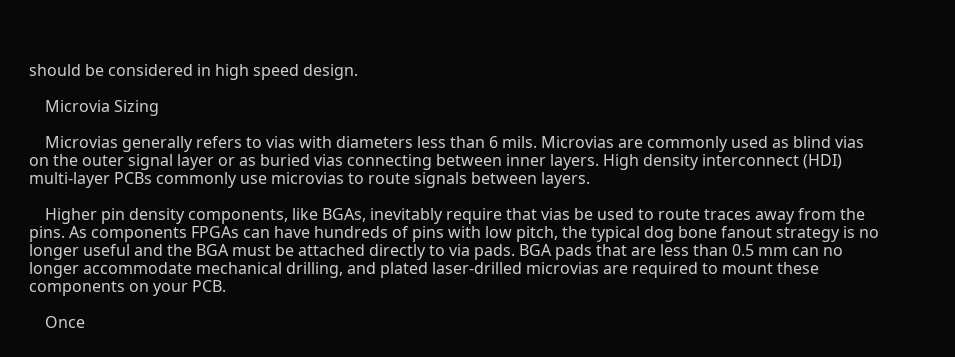should be considered in high speed design.

    Microvia Sizing

    Microvias generally refers to vias with diameters less than 6 mils. Microvias are commonly used as blind vias on the outer signal layer or as buried vias connecting between inner layers. High density interconnect (HDI) multi-layer PCBs commonly use microvias to route signals between layers.

    Higher pin density components, like BGAs, inevitably require that vias be used to route traces away from the pins. As components FPGAs can have hundreds of pins with low pitch, the typical dog bone fanout strategy is no longer useful and the BGA must be attached directly to via pads. BGA pads that are less than 0.5 mm can no longer accommodate mechanical drilling, and plated laser-drilled microvias are required to mount these components on your PCB.

    Once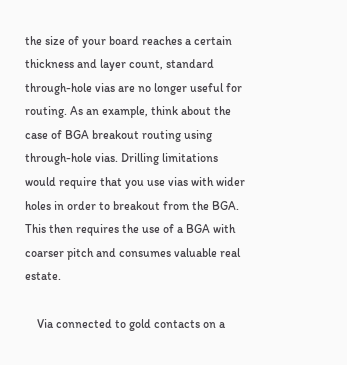the size of your board reaches a certain thickness and layer count, standard through-hole vias are no longer useful for routing. As an example, think about the case of BGA breakout routing using through-hole vias. Drilling limitations would require that you use vias with wider holes in order to breakout from the BGA. This then requires the use of a BGA with coarser pitch and consumes valuable real estate.

    Via connected to gold contacts on a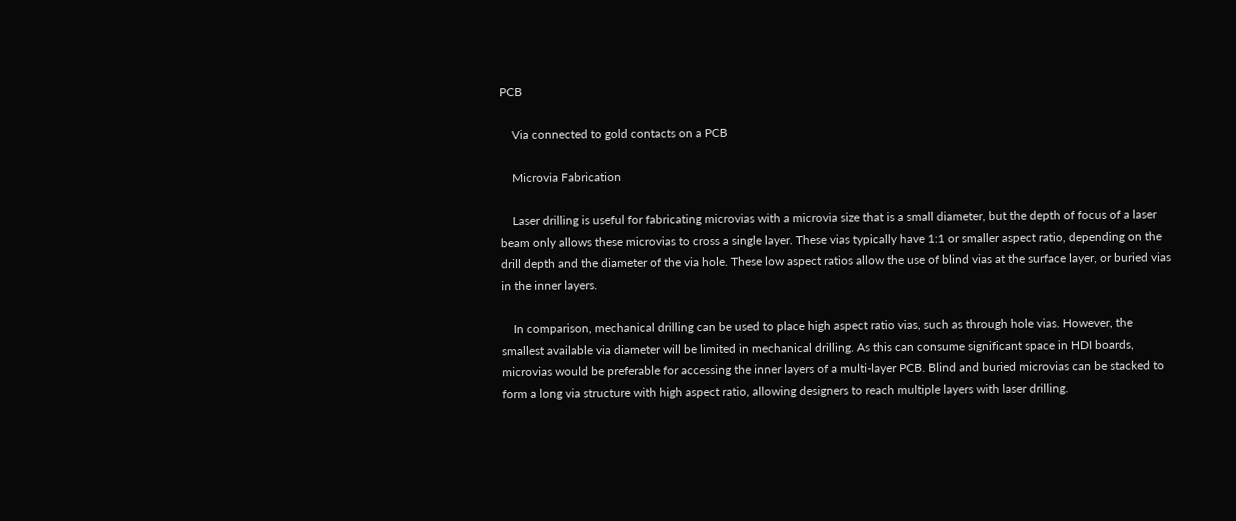PCB

    Via connected to gold contacts on a PCB

    Microvia Fabrication

    Laser drilling is useful for fabricating microvias with a microvia size that is a small diameter, but the depth of focus of a laser beam only allows these microvias to cross a single layer. These vias typically have 1:1 or smaller aspect ratio, depending on the drill depth and the diameter of the via hole. These low aspect ratios allow the use of blind vias at the surface layer, or buried vias in the inner layers.

    In comparison, mechanical drilling can be used to place high aspect ratio vias, such as through hole vias. However, the smallest available via diameter will be limited in mechanical drilling. As this can consume significant space in HDI boards, microvias would be preferable for accessing the inner layers of a multi-layer PCB. Blind and buried microvias can be stacked to form a long via structure with high aspect ratio, allowing designers to reach multiple layers with laser drilling.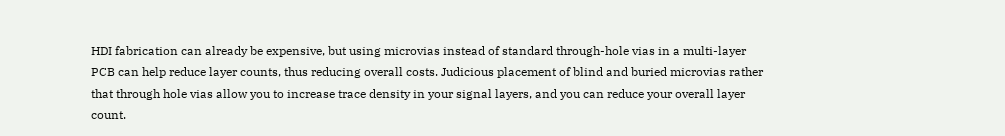HDI fabrication can already be expensive, but using microvias instead of standard through-hole vias in a multi-layer PCB can help reduce layer counts, thus reducing overall costs. Judicious placement of blind and buried microvias rather that through hole vias allow you to increase trace density in your signal layers, and you can reduce your overall layer count.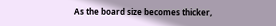As the board size becomes thicker,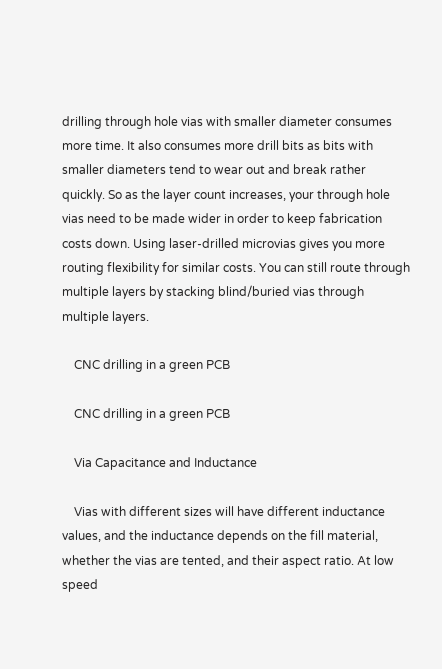drilling through hole vias with smaller diameter consumes more time. It also consumes more drill bits as bits with smaller diameters tend to wear out and break rather quickly. So as the layer count increases, your through hole vias need to be made wider in order to keep fabrication costs down. Using laser-drilled microvias gives you more routing flexibility for similar costs. You can still route through multiple layers by stacking blind/buried vias through multiple layers.

    CNC drilling in a green PCB

    CNC drilling in a green PCB

    Via Capacitance and Inductance

    Vias with different sizes will have different inductance values, and the inductance depends on the fill material, whether the vias are tented, and their aspect ratio. At low speed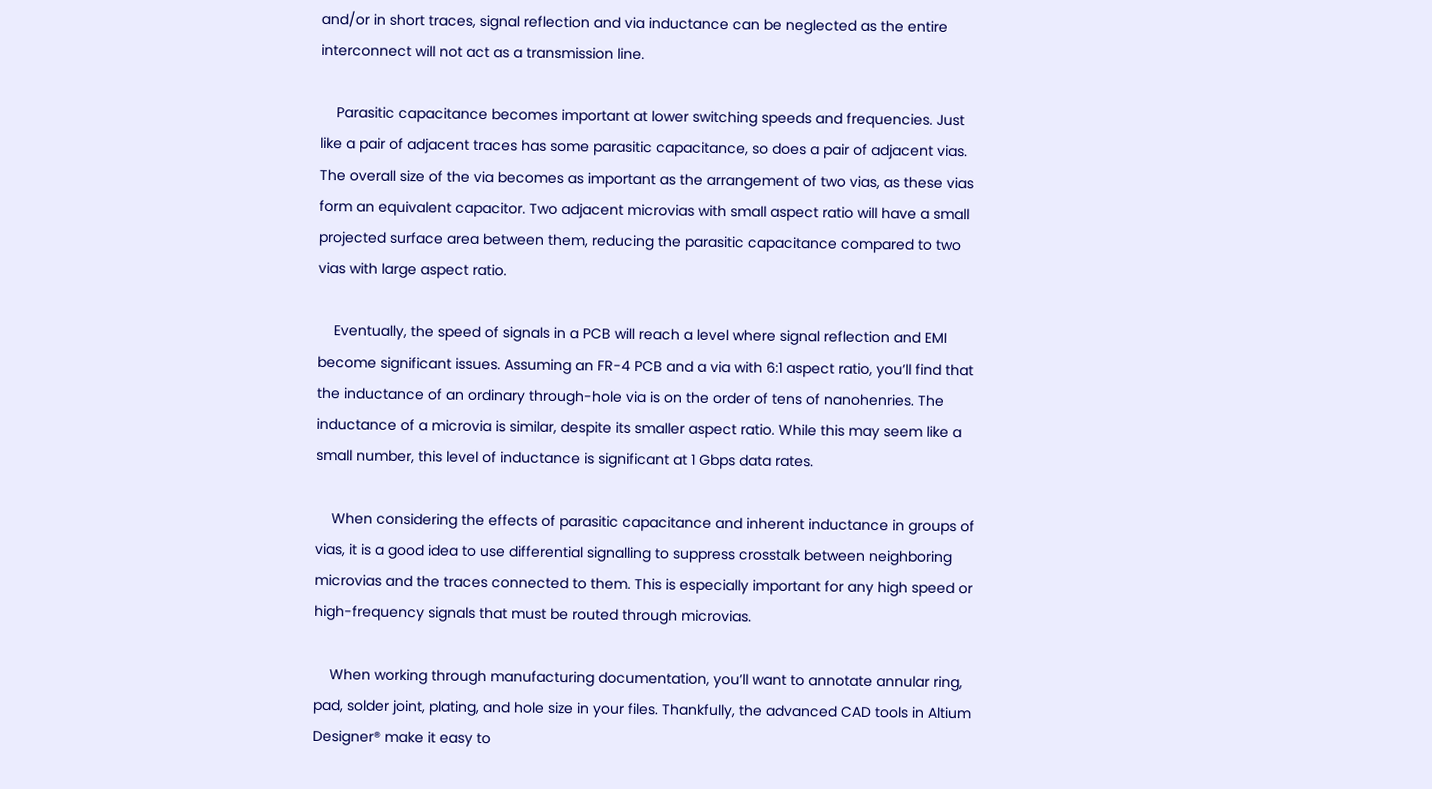and/or in short traces, signal reflection and via inductance can be neglected as the entire interconnect will not act as a transmission line.

    Parasitic capacitance becomes important at lower switching speeds and frequencies. Just like a pair of adjacent traces has some parasitic capacitance, so does a pair of adjacent vias. The overall size of the via becomes as important as the arrangement of two vias, as these vias form an equivalent capacitor. Two adjacent microvias with small aspect ratio will have a small projected surface area between them, reducing the parasitic capacitance compared to two vias with large aspect ratio.

    Eventually, the speed of signals in a PCB will reach a level where signal reflection and EMI become significant issues. Assuming an FR-4 PCB and a via with 6:1 aspect ratio, you’ll find that the inductance of an ordinary through-hole via is on the order of tens of nanohenries. The inductance of a microvia is similar, despite its smaller aspect ratio. While this may seem like a small number, this level of inductance is significant at 1 Gbps data rates.

    When considering the effects of parasitic capacitance and inherent inductance in groups of vias, it is a good idea to use differential signalling to suppress crosstalk between neighboring microvias and the traces connected to them. This is especially important for any high speed or high-frequency signals that must be routed through microvias.

    When working through manufacturing documentation, you’ll want to annotate annular ring, pad, solder joint, plating, and hole size in your files. Thankfully, the advanced CAD tools in Altium Designer® make it easy to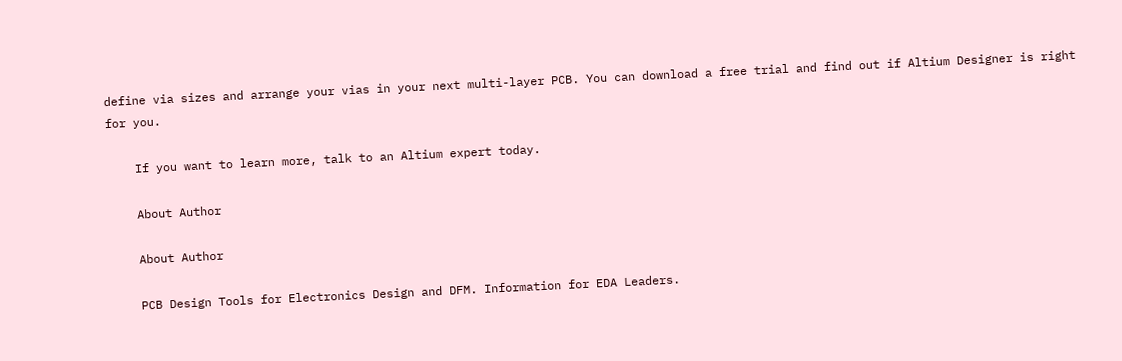define via sizes and arrange your vias in your next multi-layer PCB. You can download a free trial and find out if Altium Designer is right for you.

    If you want to learn more, talk to an Altium expert today.

    About Author

    About Author

    PCB Design Tools for Electronics Design and DFM. Information for EDA Leaders.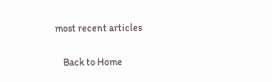most recent articles

    Back to Home